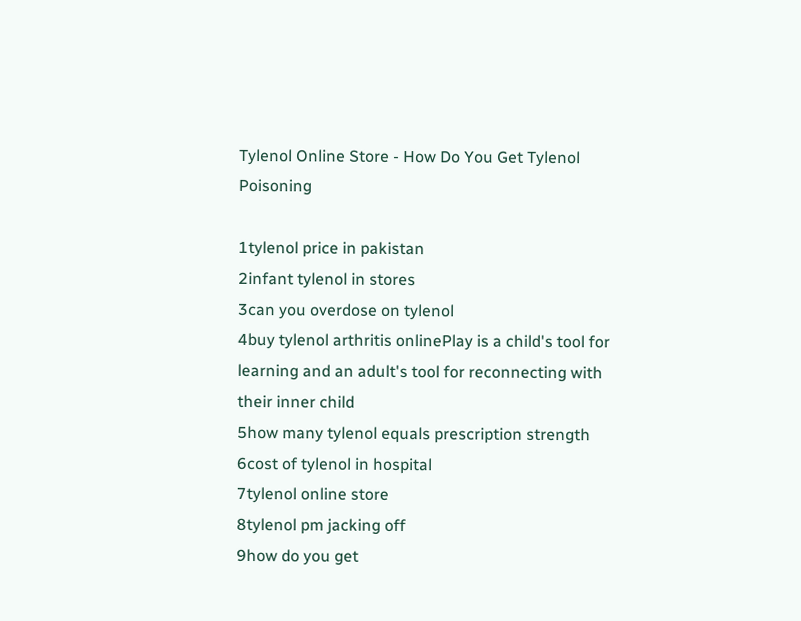Tylenol Online Store - How Do You Get Tylenol Poisoning

1tylenol price in pakistan
2infant tylenol in stores
3can you overdose on tylenol
4buy tylenol arthritis onlinePlay is a child's tool for learning and an adult's tool for reconnecting with their inner child
5how many tylenol equals prescription strength
6cost of tylenol in hospital
7tylenol online store
8tylenol pm jacking off
9how do you get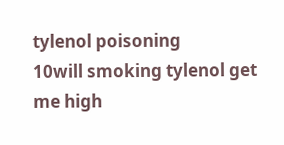tylenol poisoning
10will smoking tylenol get me high